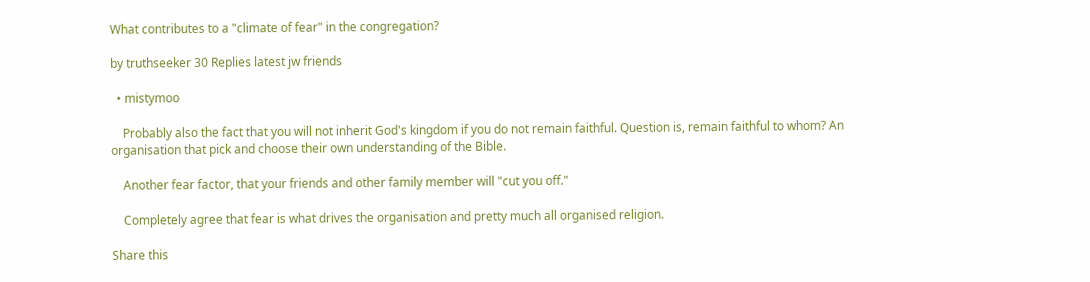What contributes to a "climate of fear" in the congregation?

by truthseeker 30 Replies latest jw friends

  • mistymoo

    Probably also the fact that you will not inherit God's kingdom if you do not remain faithful. Question is, remain faithful to whom? An organisation that pick and choose their own understanding of the Bible.

    Another fear factor, that your friends and other family member will "cut you off."

    Completely agree that fear is what drives the organisation and pretty much all organised religion.

Share this